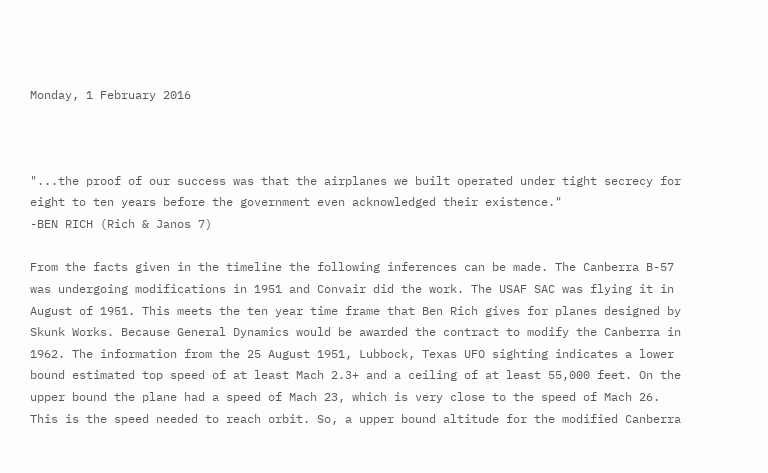Monday, 1 February 2016



"...the proof of our success was that the airplanes we built operated under tight secrecy for eight to ten years before the government even acknowledged their existence."
-BEN RICH (Rich & Janos 7)

From the facts given in the timeline the following inferences can be made. The Canberra B-57 was undergoing modifications in 1951 and Convair did the work. The USAF SAC was flying it in August of 1951. This meets the ten year time frame that Ben Rich gives for planes designed by Skunk Works. Because General Dynamics would be awarded the contract to modify the Canberra in 1962. The information from the 25 August 1951, Lubbock, Texas UFO sighting indicates a lower bound estimated top speed of at least Mach 2.3+ and a ceiling of at least 55,000 feet. On the upper bound the plane had a speed of Mach 23, which is very close to the speed of Mach 26. This is the speed needed to reach orbit. So, a upper bound altitude for the modified Canberra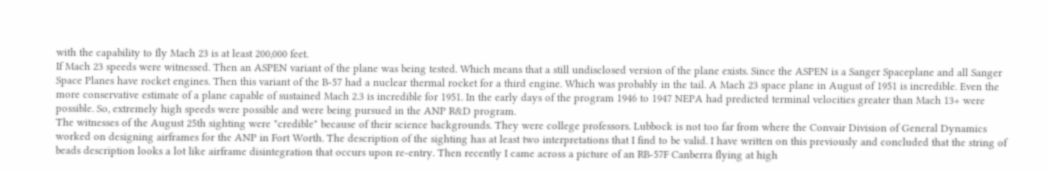with the capability to fly Mach 23 is at least 200,000 feet.
If Mach 23 speeds were witnessed. Then an ASPEN variant of the plane was being tested. Which means that a still undisclosed version of the plane exists. Since the ASPEN is a Sanger Spaceplane and all Sanger Space Planes have rocket engines. Then this variant of the B-57 had a nuclear thermal rocket for a third engine. Which was probably in the tail. A Mach 23 space plane in August of 1951 is incredible. Even the more conservative estimate of a plane capable of sustained Mach 2.3 is incredible for 1951. In the early days of the program 1946 to 1947 NEPA had predicted terminal velocities greater than Mach 13+ were possible. So, extremely high speeds were possible and were being pursued in the ANP R&D program.
The witnesses of the August 25th sighting were "credible" because of their science backgrounds. They were college professors. Lubbock is not too far from where the Convair Division of General Dynamics worked on designing airframes for the ANP in Fort Worth. The description of the sighting has at least two interpretations that I find to be valid. I have written on this previously and concluded that the string of beads description looks a lot like airframe disintegration that occurs upon re-entry. Then recently I came across a picture of an RB-57F Canberra flying at high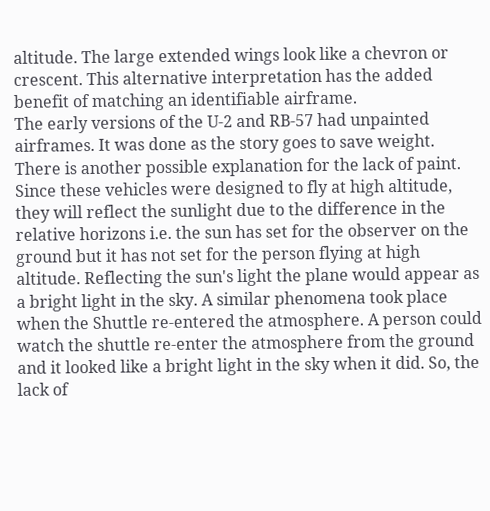altitude. The large extended wings look like a chevron or crescent. This alternative interpretation has the added benefit of matching an identifiable airframe.
The early versions of the U-2 and RB-57 had unpainted airframes. It was done as the story goes to save weight. There is another possible explanation for the lack of paint. Since these vehicles were designed to fly at high altitude, they will reflect the sunlight due to the difference in the relative horizons i.e. the sun has set for the observer on the ground but it has not set for the person flying at high altitude. Reflecting the sun's light the plane would appear as a bright light in the sky. A similar phenomena took place when the Shuttle re-entered the atmosphere. A person could watch the shuttle re-enter the atmosphere from the ground and it looked like a bright light in the sky when it did. So, the lack of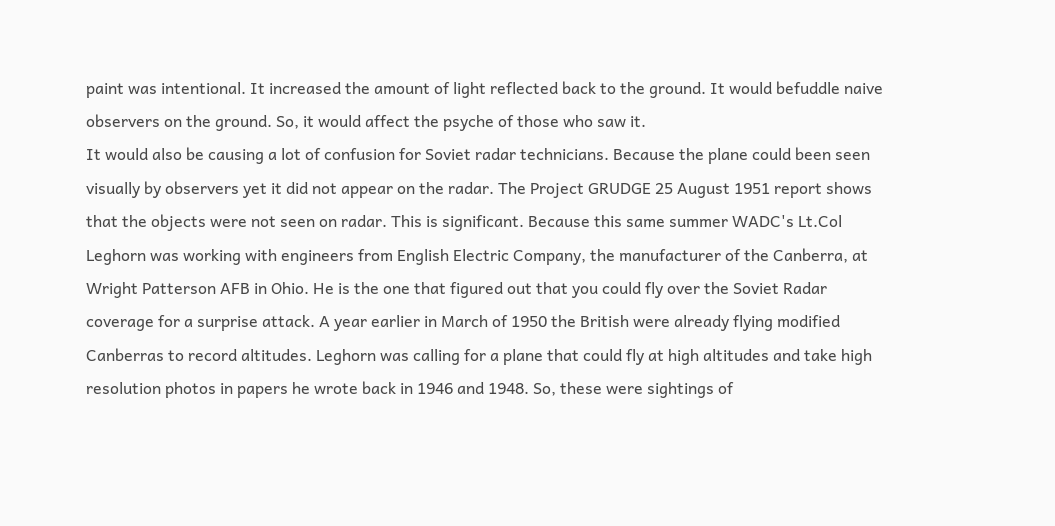paint was intentional. It increased the amount of light reflected back to the ground. It would befuddle naive observers on the ground. So, it would affect the psyche of those who saw it.
It would also be causing a lot of confusion for Soviet radar technicians. Because the plane could been seen visually by observers yet it did not appear on the radar. The Project GRUDGE 25 August 1951 report shows that the objects were not seen on radar. This is significant. Because this same summer WADC's Lt.Col Leghorn was working with engineers from English Electric Company, the manufacturer of the Canberra, at Wright Patterson AFB in Ohio. He is the one that figured out that you could fly over the Soviet Radar coverage for a surprise attack. A year earlier in March of 1950 the British were already flying modified Canberras to record altitudes. Leghorn was calling for a plane that could fly at high altitudes and take high resolution photos in papers he wrote back in 1946 and 1948. So, these were sightings of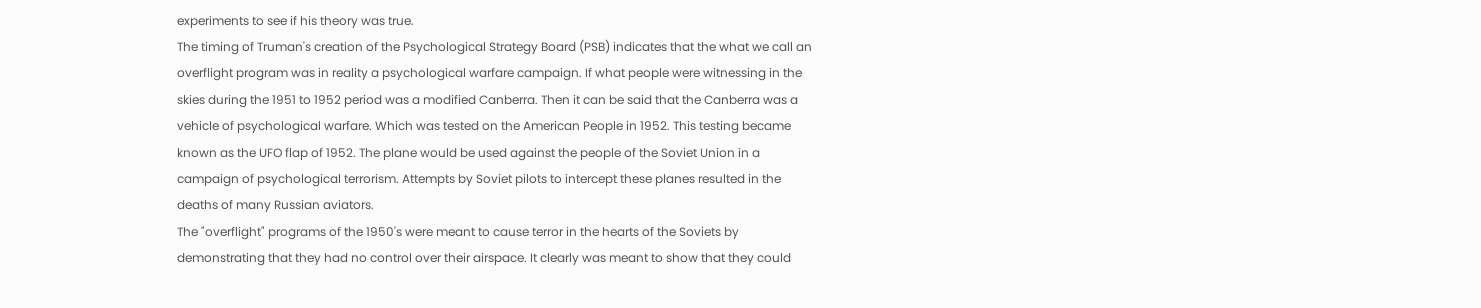experiments to see if his theory was true.
The timing of Truman's creation of the Psychological Strategy Board (PSB) indicates that the what we call an overflight program was in reality a psychological warfare campaign. If what people were witnessing in the skies during the 1951 to 1952 period was a modified Canberra. Then it can be said that the Canberra was a vehicle of psychological warfare. Which was tested on the American People in 1952. This testing became known as the UFO flap of 1952. The plane would be used against the people of the Soviet Union in a campaign of psychological terrorism. Attempts by Soviet pilots to intercept these planes resulted in the deaths of many Russian aviators.
The "overflight" programs of the 1950's were meant to cause terror in the hearts of the Soviets by demonstrating that they had no control over their airspace. It clearly was meant to show that they could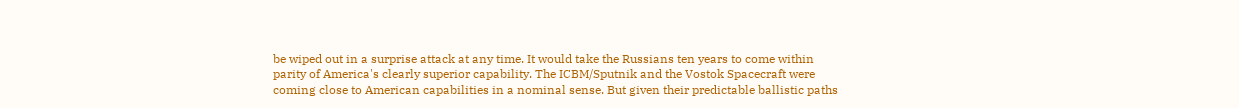be wiped out in a surprise attack at any time. It would take the Russians ten years to come within parity of America's clearly superior capability. The ICBM/Sputnik and the Vostok Spacecraft were coming close to American capabilities in a nominal sense. But given their predictable ballistic paths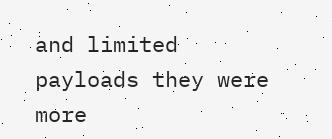and limited payloads they were more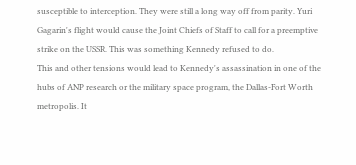susceptible to interception. They were still a long way off from parity. Yuri Gagarin's flight would cause the Joint Chiefs of Staff to call for a preemptive strike on the USSR. This was something Kennedy refused to do.
This and other tensions would lead to Kennedy's assassination in one of the hubs of ANP research or the military space program, the Dallas-Fort Worth metropolis. It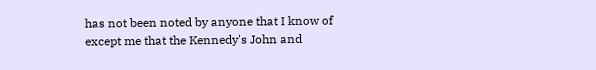has not been noted by anyone that I know of except me that the Kennedy's John and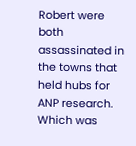Robert were both assassinated in the towns that held hubs for ANP research. Which was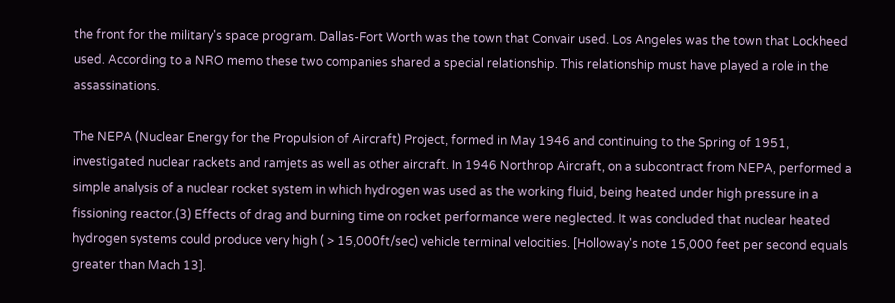the front for the military's space program. Dallas-Fort Worth was the town that Convair used. Los Angeles was the town that Lockheed used. According to a NRO memo these two companies shared a special relationship. This relationship must have played a role in the assassinations.

The NEPA (Nuclear Energy for the Propulsion of Aircraft) Project, formed in May 1946 and continuing to the Spring of 1951, investigated nuclear rackets and ramjets as well as other aircraft. In 1946 Northrop Aircraft, on a subcontract from NEPA, performed a simple analysis of a nuclear rocket system in which hydrogen was used as the working fluid, being heated under high pressure in a fissioning reactor.(3) Effects of drag and burning time on rocket performance were neglected. It was concluded that nuclear heated hydrogen systems could produce very high ( > 15,000ft/sec) vehicle terminal velocities. [Holloway's note 15,000 feet per second equals greater than Mach 13].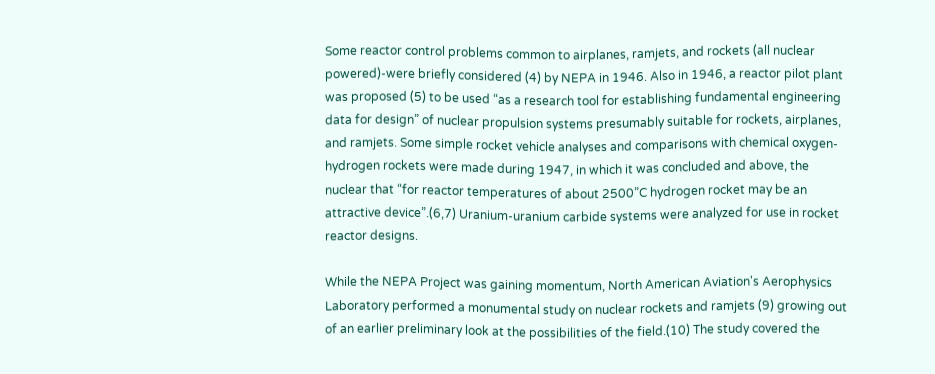Some reactor control problems common to airplanes, ramjets, and rockets (all nuclear powered)-were briefly considered (4) by NEPA in 1946. Also in 1946, a reactor pilot plant was proposed (5) to be used “as a research tool for establishing fundamental engineering data for design” of nuclear propulsion systems presumably suitable for rockets, airplanes, and ramjets. Some simple rocket vehicle analyses and comparisons with chemical oxygen-hydrogen rockets were made during 1947, in which it was concluded and above, the nuclear that “for reactor temperatures of about 2500”C hydrogen rocket may be an attractive device”.(6,7) Uranium-uranium carbide systems were analyzed for use in rocket reactor designs.

While the NEPA Project was gaining momentum, North American Aviation's Aerophysics Laboratory performed a monumental study on nuclear rockets and ramjets (9) growing out of an earlier preliminary look at the possibilities of the field.(10) The study covered the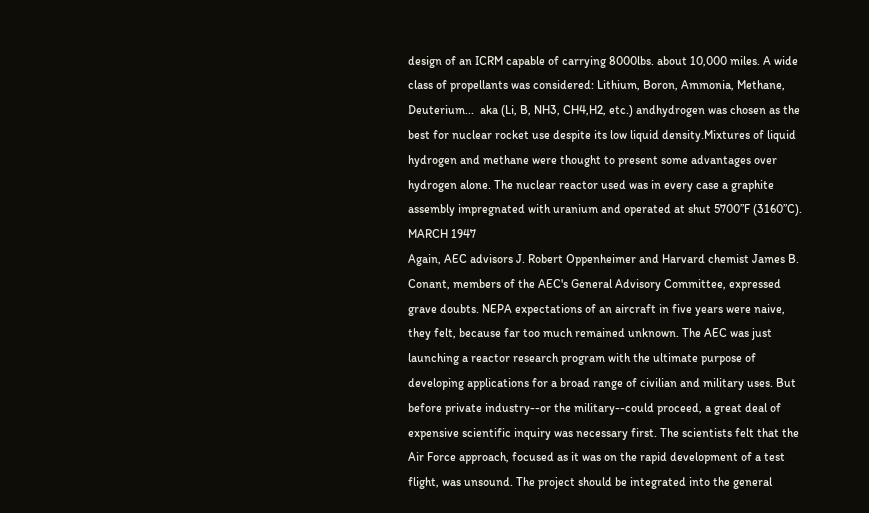design of an ICRM capable of carrying 8000lbs. about 10,000 miles. A wide class of propellants was considered: Lithium, Boron, Ammonia, Methane, Deuterium...  aka (Li, B, NH3, CH4,H2, etc.) andhydrogen was chosen as the best for nuclear rocket use despite its low liquid density.Mixtures of liquid hydrogen and methane were thought to present some advantages over hydrogen alone. The nuclear reactor used was in every case a graphite assembly impregnated with uranium and operated at shut 5700”F (3160”C).
MARCH 1947
Again, AEC advisors J. Robert Oppenheimer and Harvard chemist James B. Conant, members of the AEC's General Advisory Committee, expressed grave doubts. NEPA expectations of an aircraft in five years were naive, they felt, because far too much remained unknown. The AEC was just launching a reactor research program with the ultimate purpose of developing applications for a broad range of civilian and military uses. But before private industry--or the military--could proceed, a great deal of expensive scientific inquiry was necessary first. The scientists felt that the Air Force approach, focused as it was on the rapid development of a test flight, was unsound. The project should be integrated into the general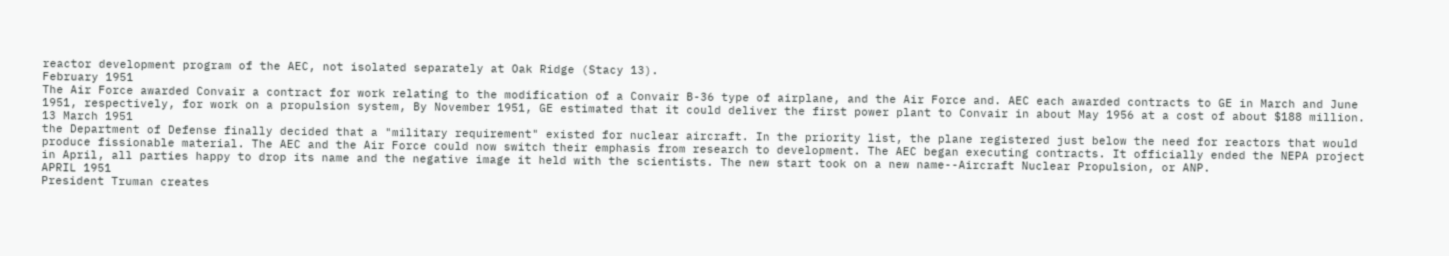reactor development program of the AEC, not isolated separately at Oak Ridge (Stacy 13).
February 1951
The Air Force awarded Convair a contract for work relating to the modification of a Convair B-36 type of airplane, and the Air Force and. AEC each awarded contracts to GE in March and June 1951, respectively, for work on a propulsion system, By November 1951, GE estimated that it could deliver the first power plant to Convair in about May 1956 at a cost of about $188 million.
13 March 1951
the Department of Defense finally decided that a "military requirement" existed for nuclear aircraft. In the priority list, the plane registered just below the need for reactors that would produce fissionable material. The AEC and the Air Force could now switch their emphasis from research to development. The AEC began executing contracts. It officially ended the NEPA project in April, all parties happy to drop its name and the negative image it held with the scientists. The new start took on a new name--Aircraft Nuclear Propulsion, or ANP.
APRIL 1951
President Truman creates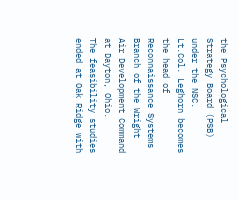the Psychological Strategy Board (PSB) under the NSC.
Lt.Col. Leghorn becomes the head of Reconnaissance Systems Branch of the Wright Air Development Command at Dayton, Ohio.
The feasibility studies ended at Oak Ridge with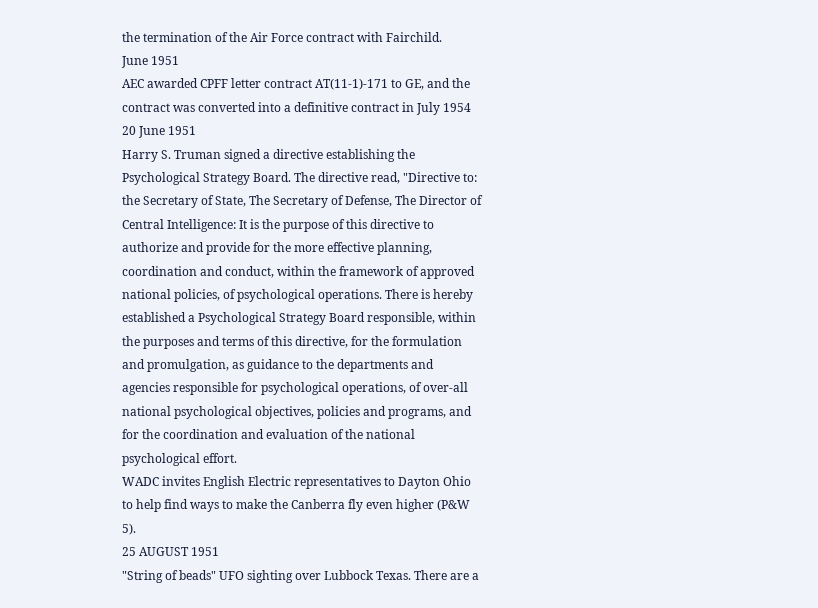the termination of the Air Force contract with Fairchild.
June 1951
AEC awarded CPFF letter contract AT(11-1)-171 to GE, and the contract was converted into a definitive contract in July 1954
20 June 1951
Harry S. Truman signed a directive establishing the Psychological Strategy Board. The directive read, "Directive to: the Secretary of State, The Secretary of Defense, The Director of Central Intelligence: It is the purpose of this directive to authorize and provide for the more effective planning, coordination and conduct, within the framework of approved national policies, of psychological operations. There is hereby established a Psychological Strategy Board responsible, within the purposes and terms of this directive, for the formulation and promulgation, as guidance to the departments and agencies responsible for psychological operations, of over-all national psychological objectives, policies and programs, and for the coordination and evaluation of the national psychological effort.
WADC invites English Electric representatives to Dayton Ohio to help find ways to make the Canberra fly even higher (P&W 5).
25 AUGUST 1951
"String of beads" UFO sighting over Lubbock Texas. There are a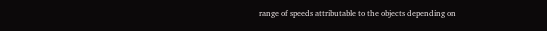range of speeds attributable to the objects depending on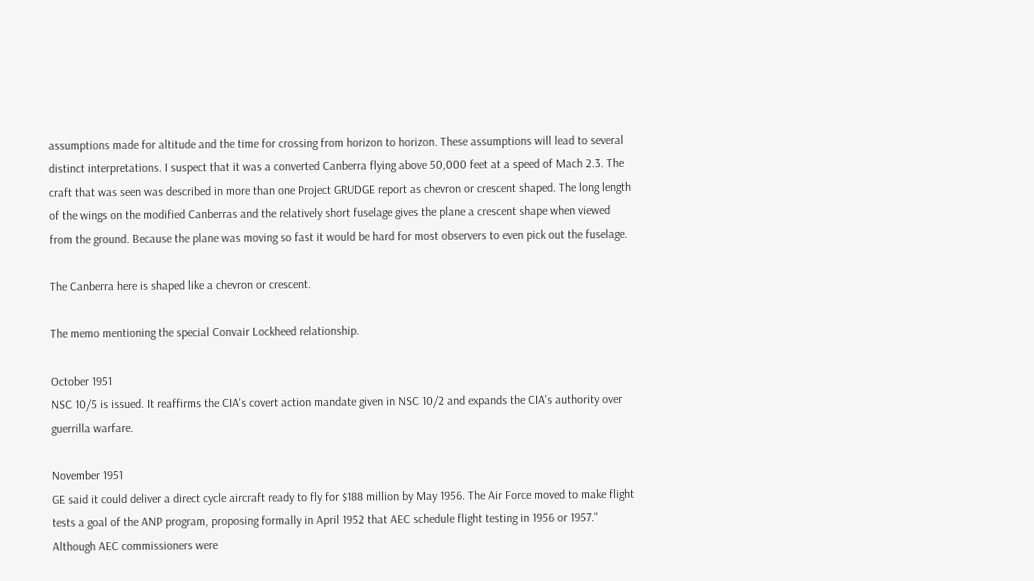assumptions made for altitude and the time for crossing from horizon to horizon. These assumptions will lead to several distinct interpretations. I suspect that it was a converted Canberra flying above 50,000 feet at a speed of Mach 2.3. The craft that was seen was described in more than one Project GRUDGE report as chevron or crescent shaped. The long length of the wings on the modified Canberras and the relatively short fuselage gives the plane a crescent shape when viewed from the ground. Because the plane was moving so fast it would be hard for most observers to even pick out the fuselage.

The Canberra here is shaped like a chevron or crescent.

The memo mentioning the special Convair Lockheed relationship.

October 1951
NSC 10/5 is issued. It reaffirms the CIA's covert action mandate given in NSC 10/2 and expands the CIA's authority over guerrilla warfare.

November 1951
GE said it could deliver a direct cycle aircraft ready to fly for $188 million by May 1956. The Air Force moved to make flight tests a goal of the ANP program, proposing formally in April 1952 that AEC schedule flight testing in 1956 or 1957." Although AEC commissioners were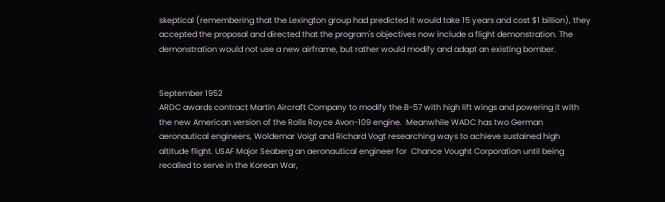skeptical (remembering that the Lexington group had predicted it would take 15 years and cost $1 billion), they accepted the proposal and directed that the program's objectives now include a flight demonstration. The demonstration would not use a new airframe, but rather would modify and adapt an existing bomber.


September 1952
ARDC awards contract Martin Aircraft Company to modify the B-57 with high lift wings and powering it with the new American version of the Rolls Royce Avon-109 engine.  Meanwhile WADC has two German aeronautical engineers, Woldemar Voigt and Richard Vogt researching ways to achieve sustained high altitude flight. USAF Major Seaberg an aeronautical engineer for  Chance Vought Corporation until being recalled to serve in the Korean War,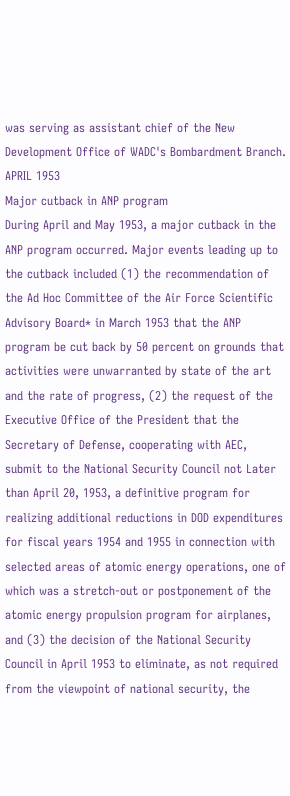was serving as assistant chief of the New Development Office of WADC's Bombardment Branch.
APRIL 1953
Major cutback in ANP program
During April and May 1953, a major cutback in the ANP program occurred. Major events leading up to the cutback included (1) the recommendation of the Ad Hoc Committee of the Air Force Scientific Advisory Board* in March 1953 that the ANP program be cut back by 50 percent on grounds that activities were unwarranted by state of the art and the rate of progress, (2) the request of the Executive Office of the President that the Secretary of Defense, cooperating with AEC, submit to the National Security Council not Later than April 20, 1953, a definitive program for realizing additional reductions in DOD expenditures for fiscal years 1954 and 1955 in connection with selected areas of atomic energy operations, one of which was a stretch-out or postponement of the atomic energy propulsion program for airplanes, and (3) the decision of the National Security Council in April 1953 to eliminate, as not required from the viewpoint of national security, the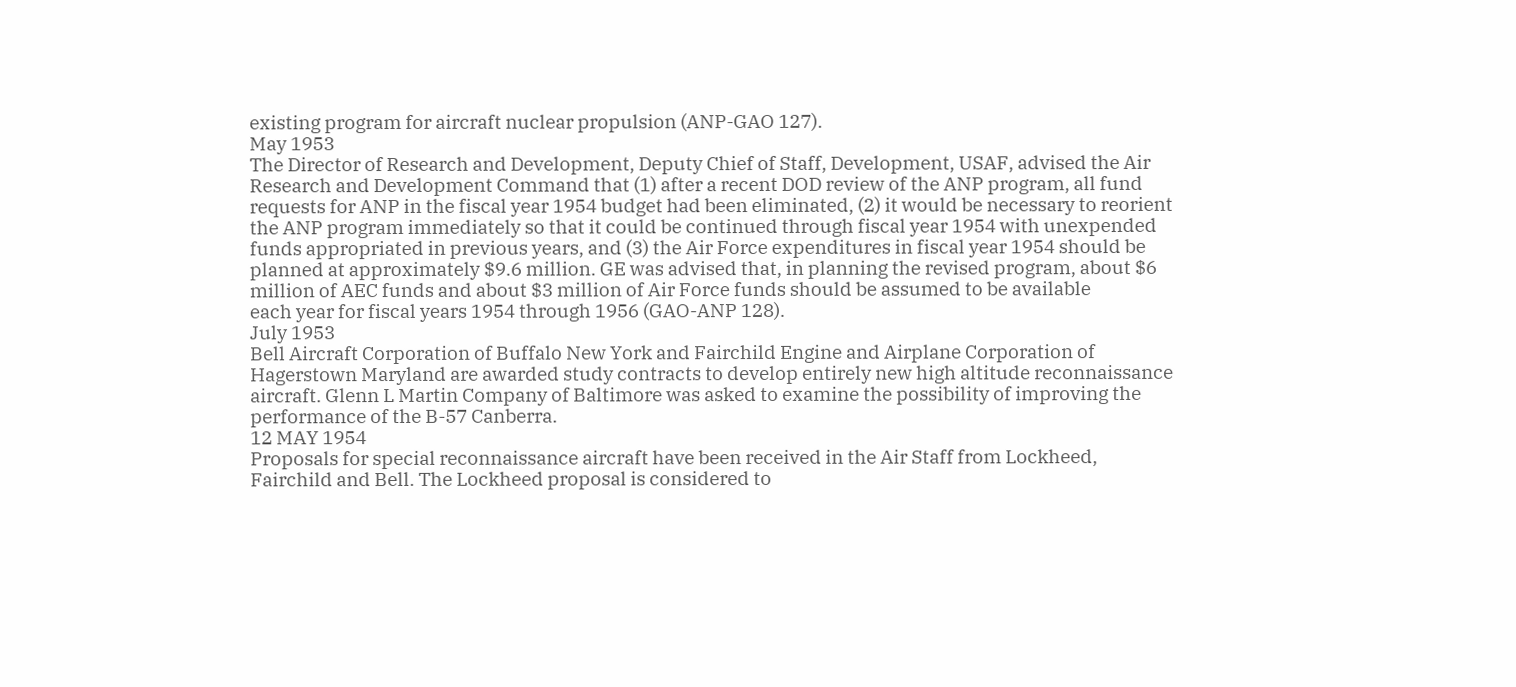existing program for aircraft nuclear propulsion (ANP-GAO 127).
May 1953
The Director of Research and Development, Deputy Chief of Staff, Development, USAF, advised the Air Research and Development Command that (1) after a recent DOD review of the ANP program, all fund requests for ANP in the fiscal year 1954 budget had been eliminated, (2) it would be necessary to reorient the ANP program immediately so that it could be continued through fiscal year 1954 with unexpended funds appropriated in previous years, and (3) the Air Force expenditures in fiscal year 1954 should be planned at approximately $9.6 million. GE was advised that, in planning the revised program, about $6 million of AEC funds and about $3 million of Air Force funds should be assumed to be available
each year for fiscal years 1954 through 1956 (GAO-ANP 128).
July 1953
Bell Aircraft Corporation of Buffalo New York and Fairchild Engine and Airplane Corporation of Hagerstown Maryland are awarded study contracts to develop entirely new high altitude reconnaissance aircraft. Glenn L Martin Company of Baltimore was asked to examine the possibility of improving the performance of the B-57 Canberra.
12 MAY 1954
Proposals for special reconnaissance aircraft have been received in the Air Staff from Lockheed, Fairchild and Bell. The Lockheed proposal is considered to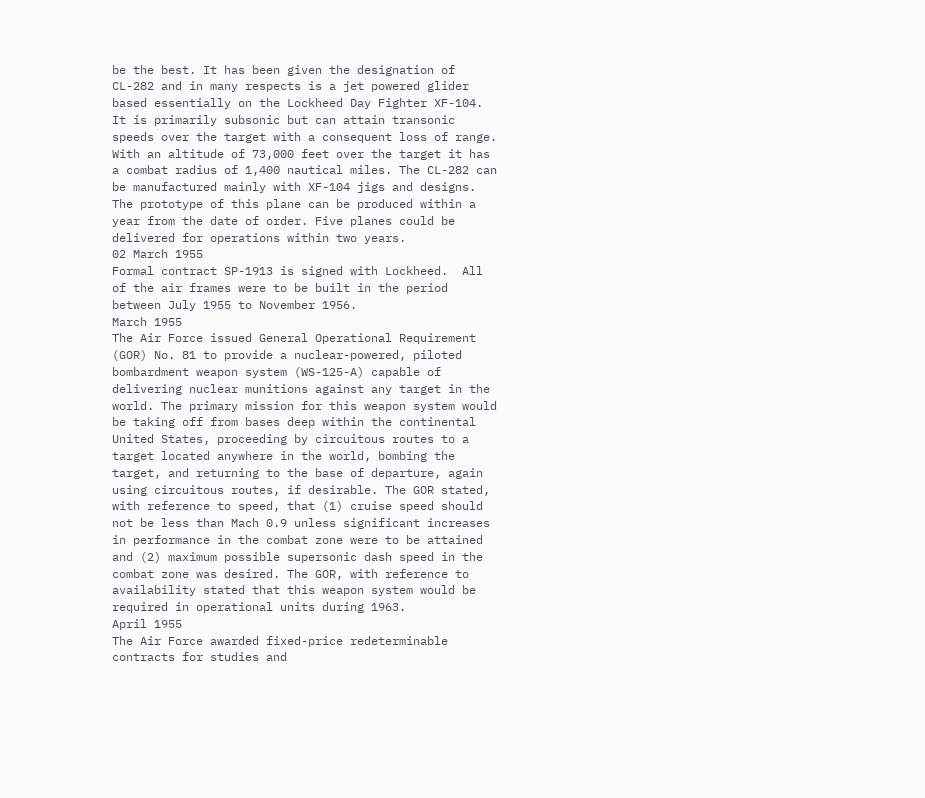be the best. It has been given the designation of CL-282 and in many respects is a jet powered glider based essentially on the Lockheed Day Fighter XF-104. It is primarily subsonic but can attain transonic speeds over the target with a consequent loss of range. With an altitude of 73,000 feet over the target it has a combat radius of 1,400 nautical miles. The CL-282 can be manufactured mainly with XF-104 jigs and designs. The prototype of this plane can be produced within a year from the date of order. Five planes could be delivered for operations within two years.
02 March 1955
Formal contract SP-1913 is signed with Lockheed.  All of the air frames were to be built in the period between July 1955 to November 1956.
March 1955
The Air Force issued General Operational Requirement (GOR) No. 81 to provide a nuclear-powered, piloted bombardment weapon system (WS-125-A) capable of delivering nuclear munitions against any target in the world. The primary mission for this weapon system would be taking off from bases deep within the continental United States, proceeding by circuitous routes to a target located anywhere in the world, bombing the target, and returning to the base of departure, again using circuitous routes, if desirable. The GOR stated, with reference to speed, that (1) cruise speed should not be less than Mach 0.9 unless significant increases in performance in the combat zone were to be attained and (2) maximum possible supersonic dash speed in the combat zone was desired. The GOR, with reference to availability stated that this weapon system would be required in operational units during 1963.
April 1955
The Air Force awarded fixed-price redeterminable contracts for studies and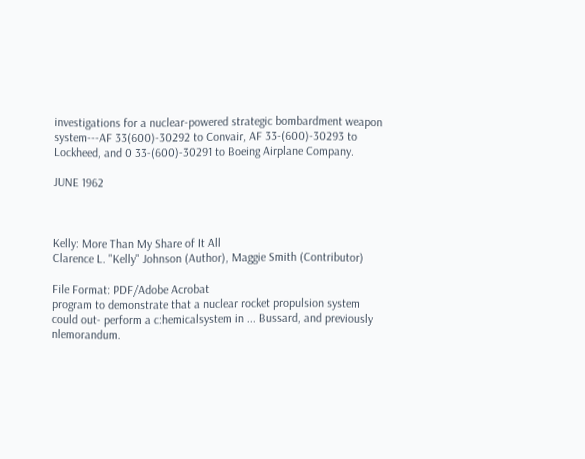investigations for a nuclear-powered strategic bombardment weapon system---AF 33(600)-30292 to Convair, AF 33-(600)-30293 to Lockheed, and 0 33-(600)-30291 to Boeing Airplane Company.

JUNE 1962



Kelly: More Than My Share of It All
Clarence L. "Kelly" Johnson (Author), Maggie Smith (Contributor)

File Format: PDF/Adobe Acrobat
program to demonstrate that a nuclear rocket propulsion system could out- perform a c:hemicalsystem in ... Bussard, and previously nlemorandum.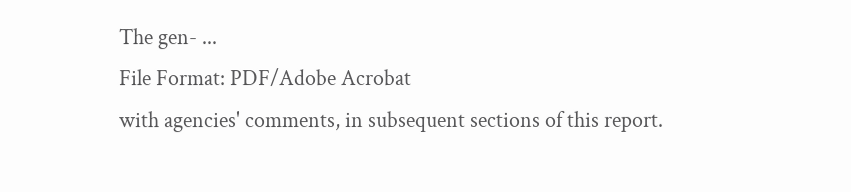The gen- ...
File Format: PDF/Adobe Acrobat
with agencies' comments, in subsequent sections of this report.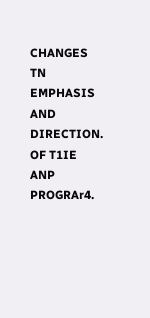CHANGES TN EMPHASIS AND DIRECTION. OF T1IE ANP PROGRAr4.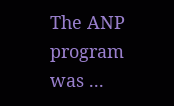The ANP program was ...